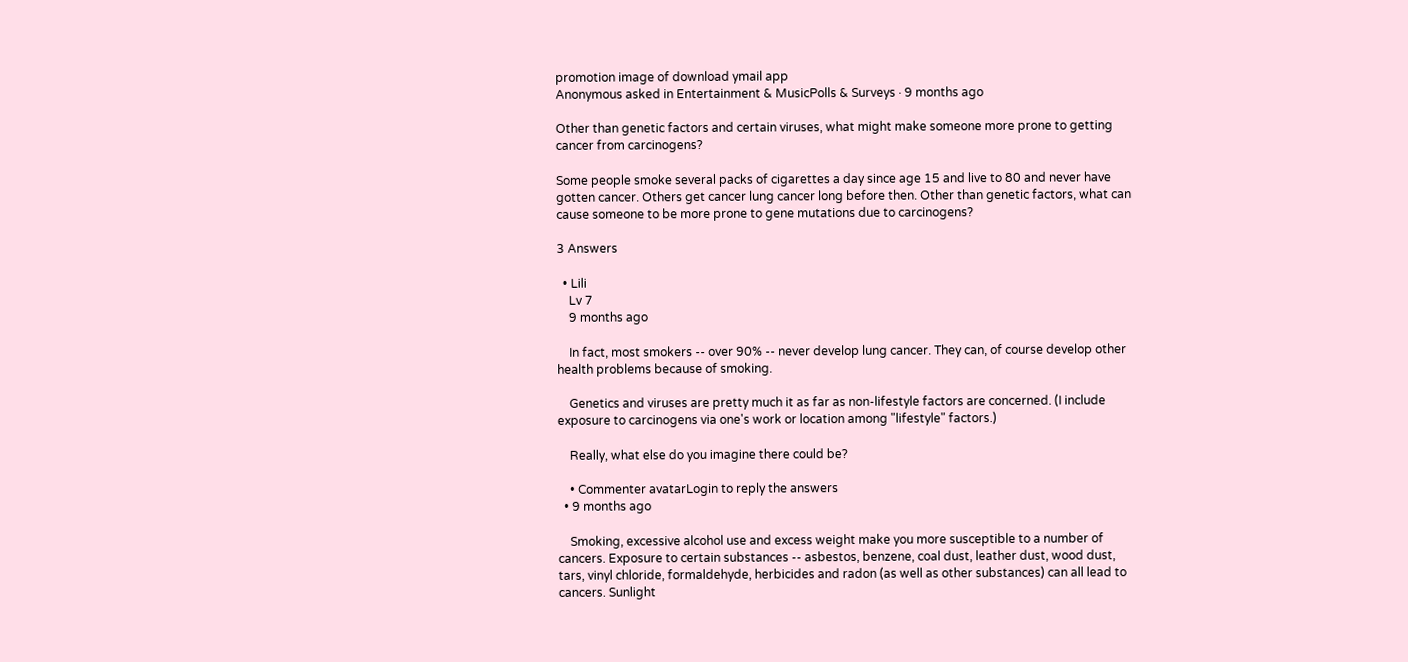promotion image of download ymail app
Anonymous asked in Entertainment & MusicPolls & Surveys · 9 months ago

Other than genetic factors and certain viruses, what might make someone more prone to getting cancer from carcinogens?

Some people smoke several packs of cigarettes a day since age 15 and live to 80 and never have gotten cancer. Others get cancer lung cancer long before then. Other than genetic factors, what can cause someone to be more prone to gene mutations due to carcinogens?

3 Answers

  • Lili
    Lv 7
    9 months ago

    In fact, most smokers -- over 90% -- never develop lung cancer. They can, of course develop other health problems because of smoking.

    Genetics and viruses are pretty much it as far as non-lifestyle factors are concerned. (I include exposure to carcinogens via one's work or location among "lifestyle" factors.)

    Really, what else do you imagine there could be?

    • Commenter avatarLogin to reply the answers
  • 9 months ago

    Smoking, excessive alcohol use and excess weight make you more susceptible to a number of cancers. Exposure to certain substances -- asbestos, benzene, coal dust, leather dust, wood dust, tars, vinyl chloride, formaldehyde, herbicides and radon (as well as other substances) can all lead to cancers. Sunlight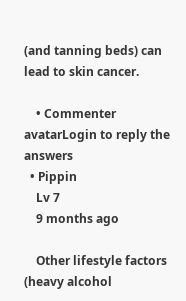(and tanning beds) can lead to skin cancer.

    • Commenter avatarLogin to reply the answers
  • Pippin
    Lv 7
    9 months ago

    Other lifestyle factors (heavy alcohol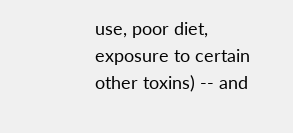use, poor diet, exposure to certain other toxins) -- and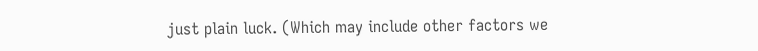just plain luck. (Which may include other factors we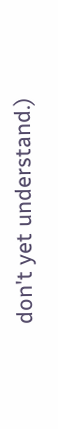don't yet understand.)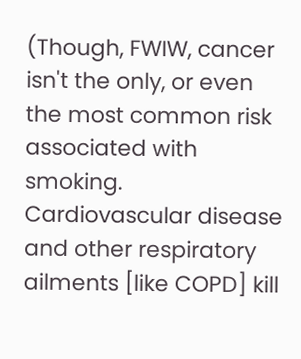(Though, FWIW, cancer isn't the only, or even the most common risk associated with smoking. Cardiovascular disease and other respiratory ailments [like COPD] kill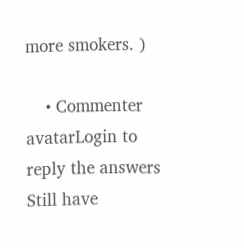more smokers. )

    • Commenter avatarLogin to reply the answers
Still have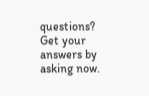questions? Get your answers by asking now.